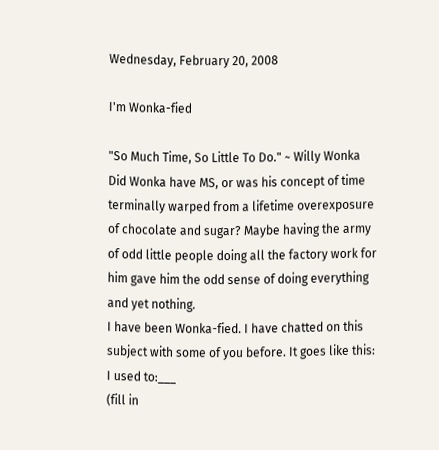Wednesday, February 20, 2008

I'm Wonka-fied

"So Much Time, So Little To Do." ~ Willy Wonka
Did Wonka have MS, or was his concept of time terminally warped from a lifetime overexposure of chocolate and sugar? Maybe having the army of odd little people doing all the factory work for him gave him the odd sense of doing everything and yet nothing.
I have been Wonka-fied. I have chatted on this subject with some of you before. It goes like this:
I used to:___
(fill in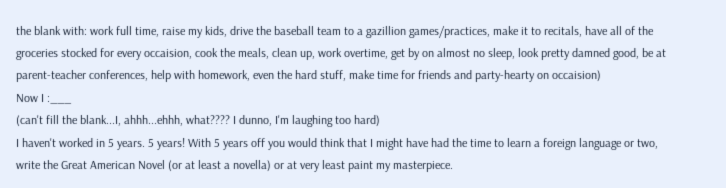the blank with: work full time, raise my kids, drive the baseball team to a gazillion games/practices, make it to recitals, have all of the groceries stocked for every occaision, cook the meals, clean up, work overtime, get by on almost no sleep, look pretty damned good, be at parent-teacher conferences, help with homework, even the hard stuff, make time for friends and party-hearty on occaision)
Now I :___
(can't fill the blank...I, ahhh...ehhh, what???? I dunno, I'm laughing too hard)
I haven't worked in 5 years. 5 years! With 5 years off you would think that I might have had the time to learn a foreign language or two, write the Great American Novel (or at least a novella) or at very least paint my masterpiece.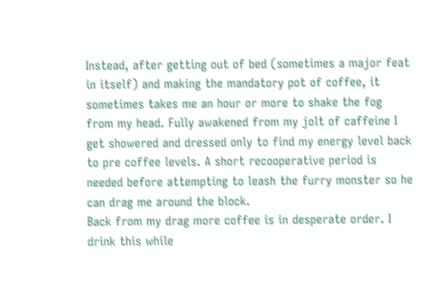Instead, after getting out of bed (sometimes a major feat in itself) and making the mandatory pot of coffee, it sometimes takes me an hour or more to shake the fog from my head. Fully awakened from my jolt of caffeine I get showered and dressed only to find my energy level back to pre coffee levels. A short recooperative period is needed before attempting to leash the furry monster so he can drag me around the block.
Back from my drag more coffee is in desperate order. I drink this while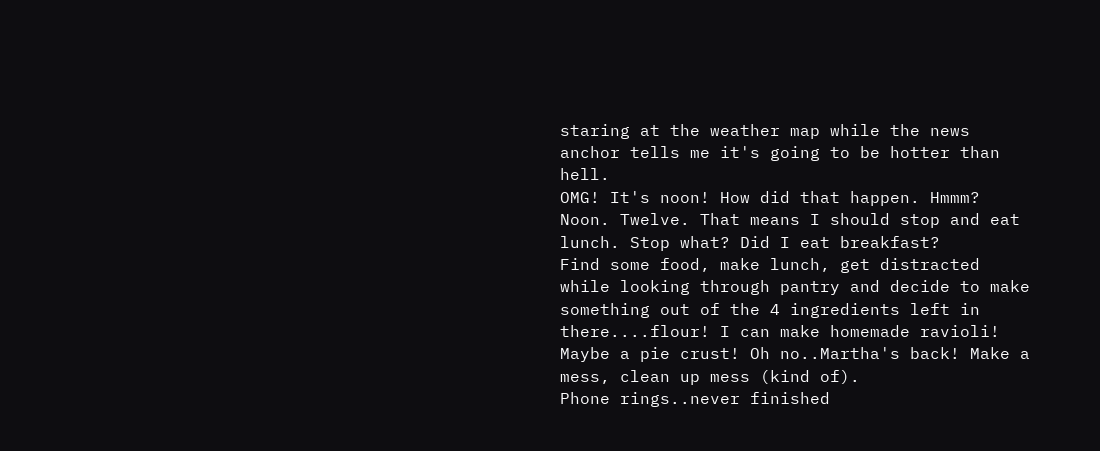staring at the weather map while the news anchor tells me it's going to be hotter than hell.
OMG! It's noon! How did that happen. Hmmm? Noon. Twelve. That means I should stop and eat lunch. Stop what? Did I eat breakfast?
Find some food, make lunch, get distracted while looking through pantry and decide to make something out of the 4 ingredients left in there....flour! I can make homemade ravioli! Maybe a pie crust! Oh no..Martha's back! Make a mess, clean up mess (kind of).
Phone rings..never finished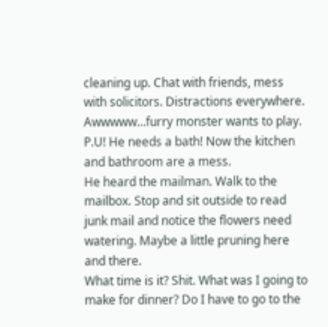cleaning up. Chat with friends, mess with solicitors. Distractions everywhere. Awwwww...furry monster wants to play. P.U! He needs a bath! Now the kitchen and bathroom are a mess.
He heard the mailman. Walk to the mailbox. Stop and sit outside to read junk mail and notice the flowers need watering. Maybe a little pruning here and there.
What time is it? Shit. What was I going to make for dinner? Do I have to go to the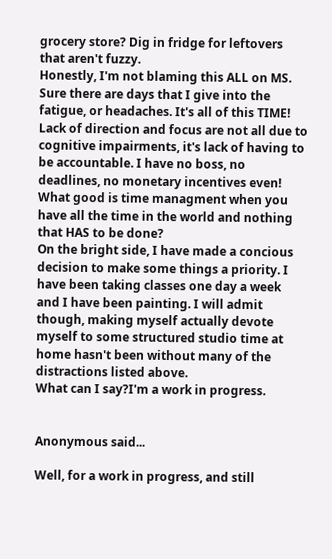grocery store? Dig in fridge for leftovers that aren't fuzzy.
Honestly, I'm not blaming this ALL on MS. Sure there are days that I give into the fatigue, or headaches. It's all of this TIME! Lack of direction and focus are not all due to cognitive impairments, it's lack of having to be accountable. I have no boss, no deadlines, no monetary incentives even! What good is time managment when you have all the time in the world and nothing that HAS to be done?
On the bright side, I have made a concious decision to make some things a priority. I have been taking classes one day a week and I have been painting. I will admit though, making myself actually devote myself to some structured studio time at home hasn't been without many of the distractions listed above.
What can I say?I'm a work in progress.


Anonymous said...

Well, for a work in progress, and still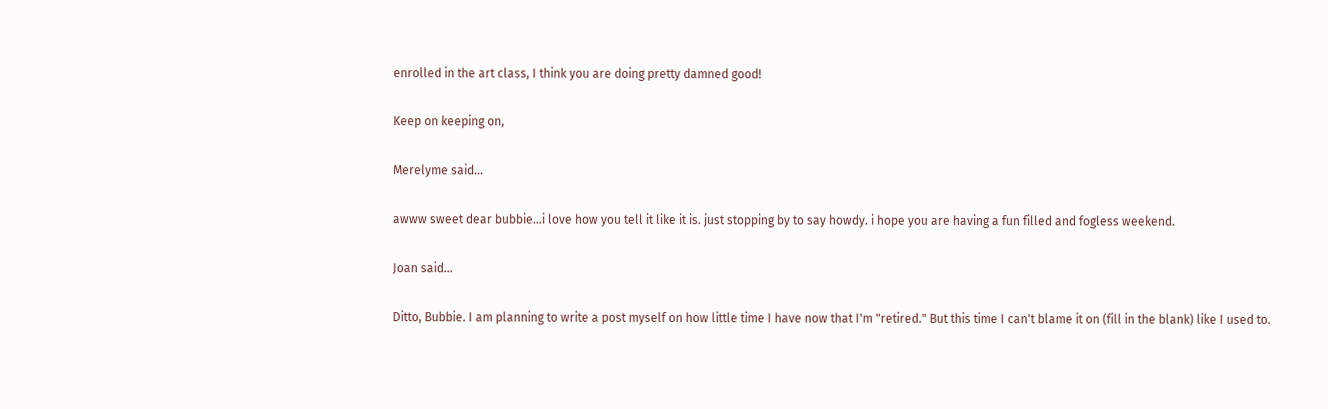enrolled in the art class, I think you are doing pretty damned good!

Keep on keeping on,

Merelyme said...

awww sweet dear bubbie...i love how you tell it like it is. just stopping by to say howdy. i hope you are having a fun filled and fogless weekend.

Joan said...

Ditto, Bubbie. I am planning to write a post myself on how little time I have now that I'm "retired." But this time I can't blame it on (fill in the blank) like I used to.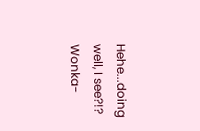Hehe...doing well, I see?!? Wonka-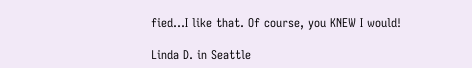fied...I like that. Of course, you KNEW I would!

Linda D. in Seattle